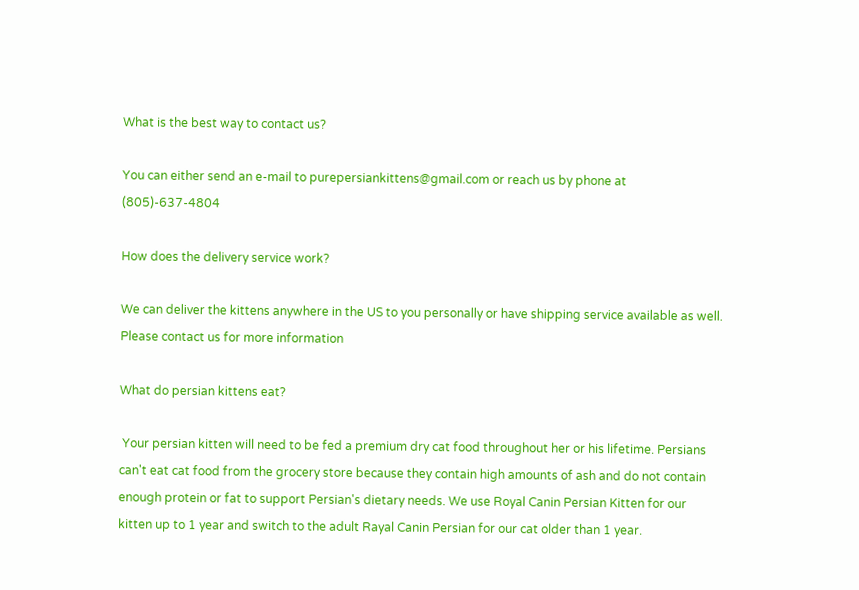What is the best way to contact us?

You can either send an e-mail to purepersiankittens@gmail.com or reach us by phone at (805)-637-4804

How does the delivery service work?

We can deliver the kittens anywhere in the US to you personally or have shipping service available as well. Please contact us for more information

What do persian kittens eat?

 Your persian kitten will need to be fed a premium dry cat food throughout her or his lifetime. Persians can't eat cat food from the grocery store because they contain high amounts of ash and do not contain enough protein or fat to support Persian's dietary needs. We use Royal Canin Persian Kitten for our kitten up to 1 year and switch to the adult Rayal Canin Persian for our cat older than 1 year.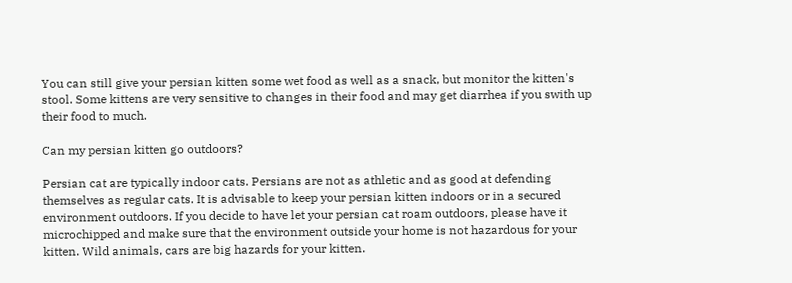You can still give your persian kitten some wet food as well as a snack, but monitor the kitten's stool. Some kittens are very sensitive to changes in their food and may get diarrhea if you swith up their food to much.

Can my persian kitten go outdoors?

Persian cat are typically indoor cats. Persians are not as athletic and as good at defending themselves as regular cats. It is advisable to keep your persian kitten indoors or in a secured environment outdoors. If you decide to have let your persian cat roam outdoors, please have it microchipped and make sure that the environment outside your home is not hazardous for your kitten. Wild animals, cars are big hazards for your kitten.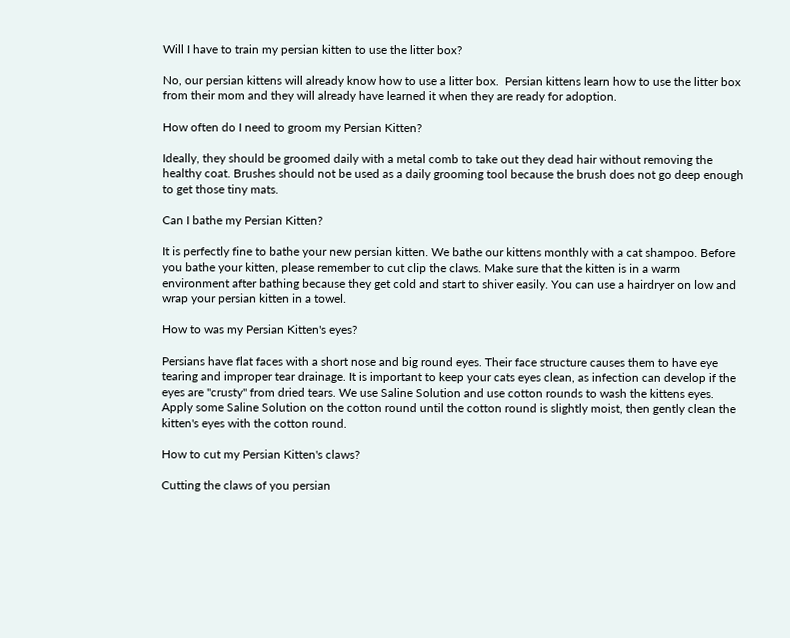Will I have to train my persian kitten to use the litter box?

No, our persian kittens will already know how to use a litter box.  Persian kittens learn how to use the litter box from their mom and they will already have learned it when they are ready for adoption.

How often do I need to groom my Persian Kitten?

Ideally, they should be groomed daily with a metal comb to take out they dead hair without removing the healthy coat. Brushes should not be used as a daily grooming tool because the brush does not go deep enough to get those tiny mats.

Can I bathe my Persian Kitten?

It is perfectly fine to bathe your new persian kitten. We bathe our kittens monthly with a cat shampoo. Before you bathe your kitten, please remember to cut clip the claws. Make sure that the kitten is in a warm environment after bathing because they get cold and start to shiver easily. You can use a hairdryer on low and wrap your persian kitten in a towel.

How to was my Persian Kitten's eyes?

Persians have flat faces with a short nose and big round eyes. Their face structure causes them to have eye tearing and improper tear drainage. It is important to keep your cats eyes clean, as infection can develop if the eyes are "crusty" from dried tears. We use Saline Solution and use cotton rounds to wash the kittens eyes. Apply some Saline Solution on the cotton round until the cotton round is slightly moist, then gently clean the kitten's eyes with the cotton round.

How to cut my Persian Kitten's claws?

Cutting the claws of you persian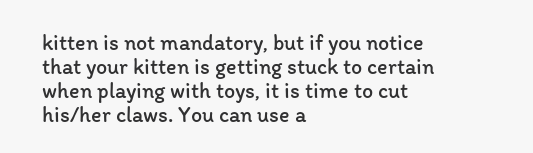kitten is not mandatory, but if you notice that your kitten is getting stuck to certain when playing with toys, it is time to cut his/her claws. You can use a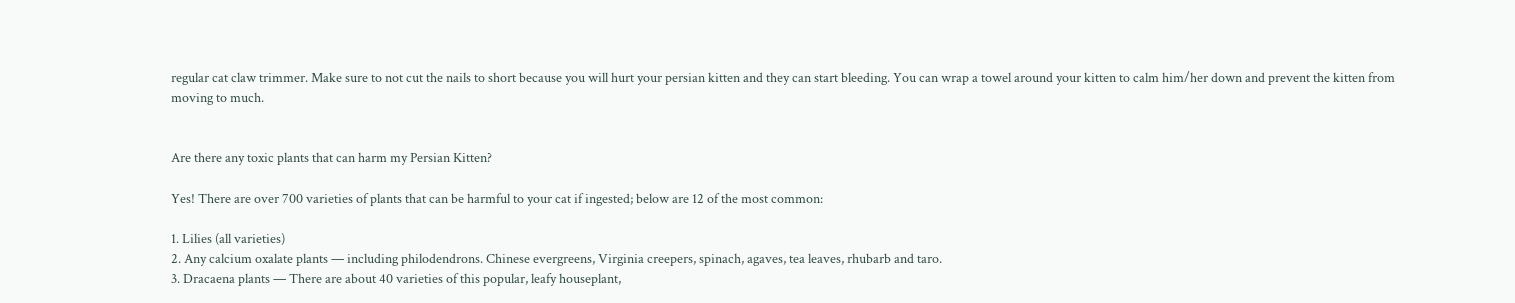regular cat claw trimmer. Make sure to not cut the nails to short because you will hurt your persian kitten and they can start bleeding. You can wrap a towel around your kitten to calm him/her down and prevent the kitten from moving to much.


Are there any toxic plants that can harm my Persian Kitten?

Yes! There are over 700 varieties of plants that can be harmful to your cat if ingested; below are 12 of the most common:

1. Lilies (all varieties)
2. Any calcium oxalate plants — including philodendrons. Chinese evergreens, Virginia creepers, spinach, agaves, tea leaves, rhubarb and taro.
3. Dracaena plants — There are about 40 varieties of this popular, leafy houseplant,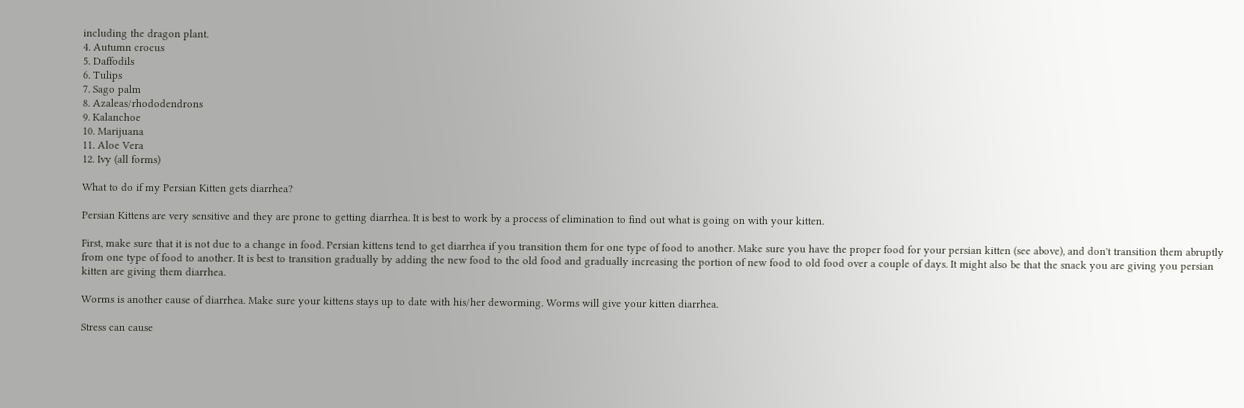including the dragon plant.
4. Autumn crocus
5. Daffodils
6. Tulips
7. Sago palm
8. Azaleas/rhododendrons
9. Kalanchoe
10. Marijuana
11. Aloe Vera
12. Ivy (all forms)

What to do if my Persian Kitten gets diarrhea?

Persian Kittens are very sensitive and they are prone to getting diarrhea. It is best to work by a process of elimination to find out what is going on with your kitten.

First, make sure that it is not due to a change in food. Persian kittens tend to get diarrhea if you transition them for one type of food to another. Make sure you have the proper food for your persian kitten (see above), and don't transition them abruptly from one type of food to another. It is best to transition gradually by adding the new food to the old food and gradually increasing the portion of new food to old food over a couple of days. It might also be that the snack you are giving you persian kitten are giving them diarrhea.

Worms is another cause of diarrhea. Make sure your kittens stays up to date with his/her deworming. Worms will give your kitten diarrhea.

Stress can cause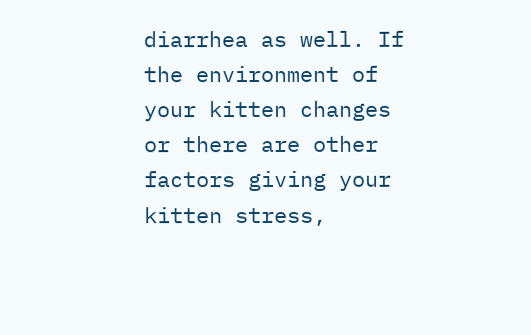diarrhea as well. If the environment of your kitten changes or there are other factors giving your kitten stress,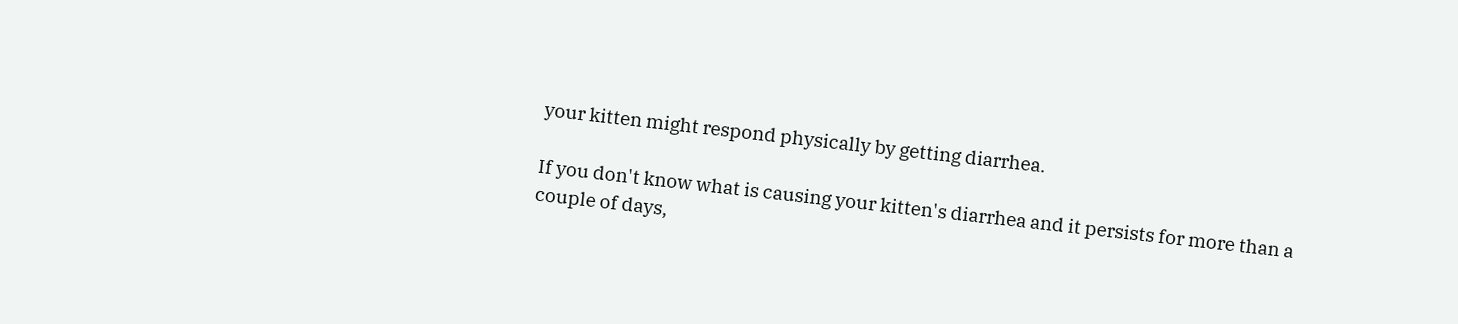your kitten might respond physically by getting diarrhea.

If you don't know what is causing your kitten's diarrhea and it persists for more than a couple of days,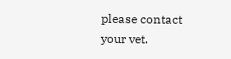please contact your vet.